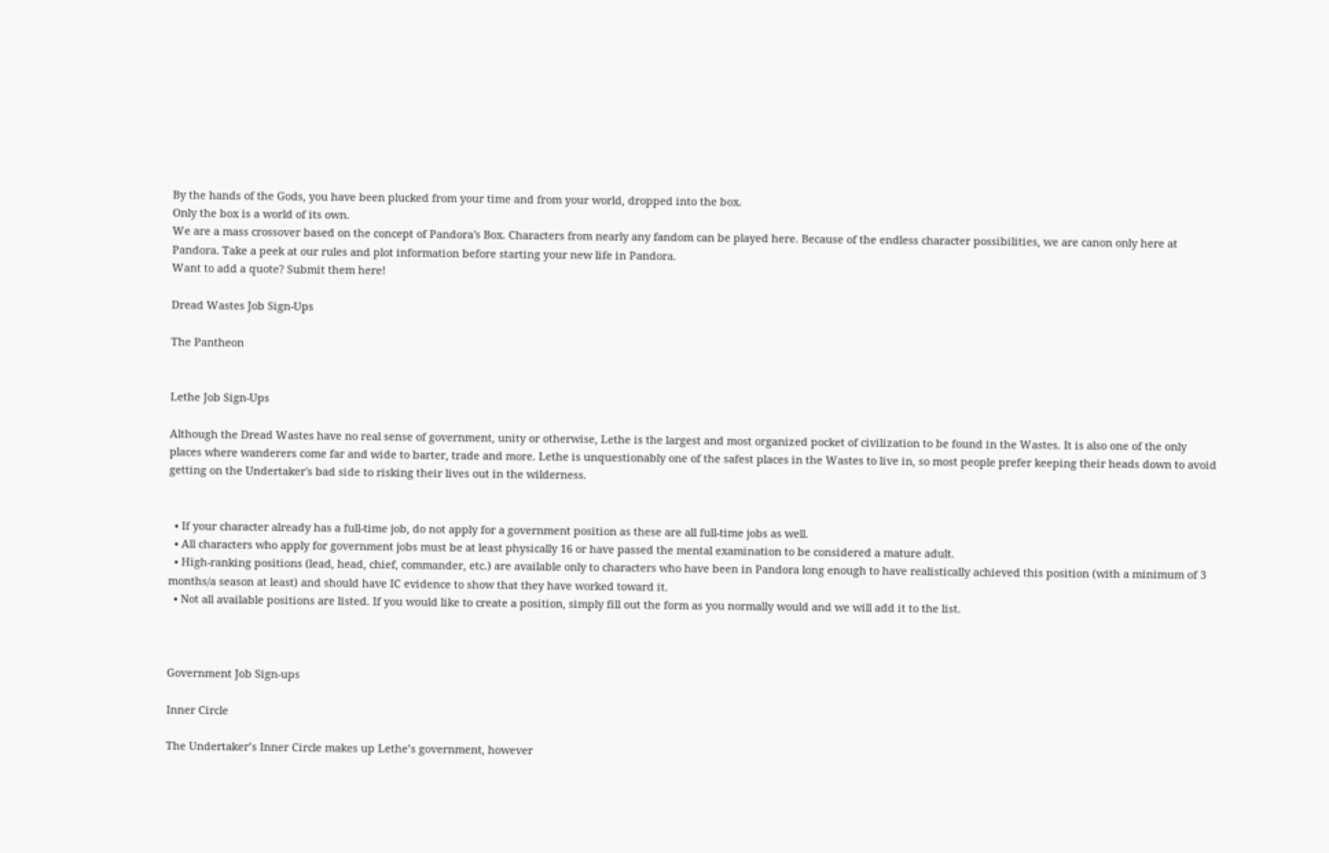By the hands of the Gods, you have been plucked from your time and from your world, dropped into the box.
Only the box is a world of its own.
We are a mass crossover based on the concept of Pandora's Box. Characters from nearly any fandom can be played here. Because of the endless character possibilities, we are canon only here at Pandora. Take a peek at our rules and plot information before starting your new life in Pandora.
Want to add a quote? Submit them here!

Dread Wastes Job Sign-Ups

The Pantheon


Lethe Job Sign-Ups

Although the Dread Wastes have no real sense of government, unity or otherwise, Lethe is the largest and most organized pocket of civilization to be found in the Wastes. It is also one of the only places where wanderers come far and wide to barter, trade and more. Lethe is unquestionably one of the safest places in the Wastes to live in, so most people prefer keeping their heads down to avoid getting on the Undertaker's bad side to risking their lives out in the wilderness.


  • If your character already has a full-time job, do not apply for a government position as these are all full-time jobs as well.
  • All characters who apply for government jobs must be at least physically 16 or have passed the mental examination to be considered a mature adult.
  • High-ranking positions (lead, head, chief, commander, etc.) are available only to characters who have been in Pandora long enough to have realistically achieved this position (with a minimum of 3 months/a season at least) and should have IC evidence to show that they have worked toward it.
  • Not all available positions are listed. If you would like to create a position, simply fill out the form as you normally would and we will add it to the list.



Government Job Sign-ups

Inner Circle

The Undertaker’s Inner Circle makes up Lethe’s government, however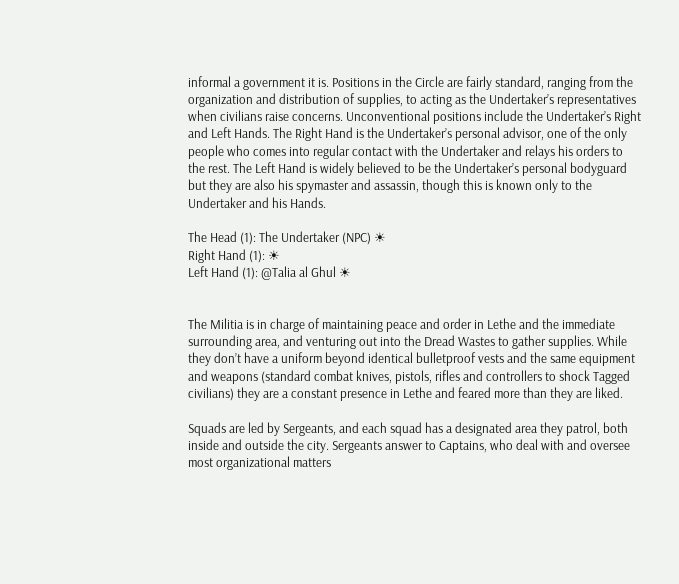informal a government it is. Positions in the Circle are fairly standard, ranging from the organization and distribution of supplies, to acting as the Undertaker’s representatives when civilians raise concerns. Unconventional positions include the Undertaker’s Right and Left Hands. The Right Hand is the Undertaker’s personal advisor, one of the only people who comes into regular contact with the Undertaker and relays his orders to the rest. The Left Hand is widely believed to be the Undertaker’s personal bodyguard but they are also his spymaster and assassin, though this is known only to the Undertaker and his Hands.

The Head (1): The Undertaker (NPC) ☀
Right Hand (1): ☀
Left Hand (1): @Talia al Ghul ☀


The Militia is in charge of maintaining peace and order in Lethe and the immediate surrounding area, and venturing out into the Dread Wastes to gather supplies. While they don’t have a uniform beyond identical bulletproof vests and the same equipment and weapons (standard combat knives, pistols, rifles and controllers to shock Tagged civilians) they are a constant presence in Lethe and feared more than they are liked.

Squads are led by Sergeants, and each squad has a designated area they patrol, both inside and outside the city. Sergeants answer to Captains, who deal with and oversee most organizational matters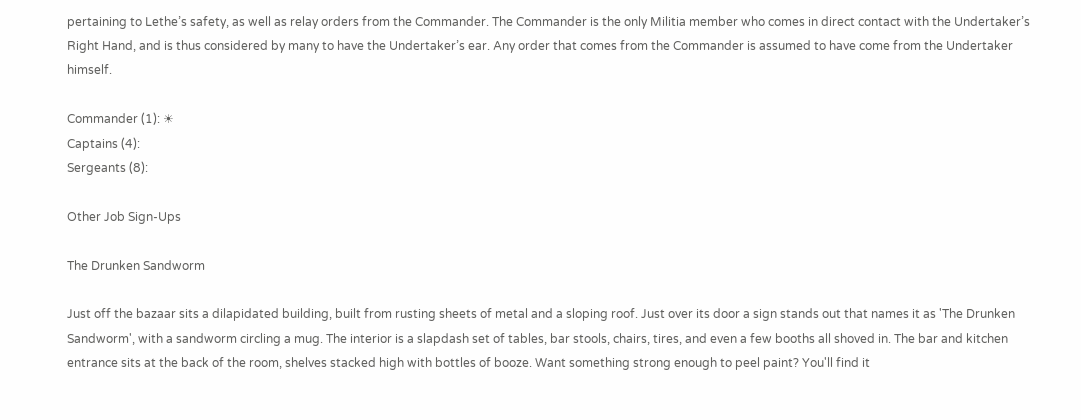pertaining to Lethe’s safety, as well as relay orders from the Commander. The Commander is the only Militia member who comes in direct contact with the Undertaker’s Right Hand, and is thus considered by many to have the Undertaker’s ear. Any order that comes from the Commander is assumed to have come from the Undertaker himself.

Commander (1): ☀
Captains (4):
Sergeants (8):

Other Job Sign-Ups

The Drunken Sandworm

Just off the bazaar sits a dilapidated building, built from rusting sheets of metal and a sloping roof. Just over its door a sign stands out that names it as 'The Drunken Sandworm', with a sandworm circling a mug. The interior is a slapdash set of tables, bar stools, chairs, tires, and even a few booths all shoved in. The bar and kitchen entrance sits at the back of the room, shelves stacked high with bottles of booze. Want something strong enough to peel paint? You'll find it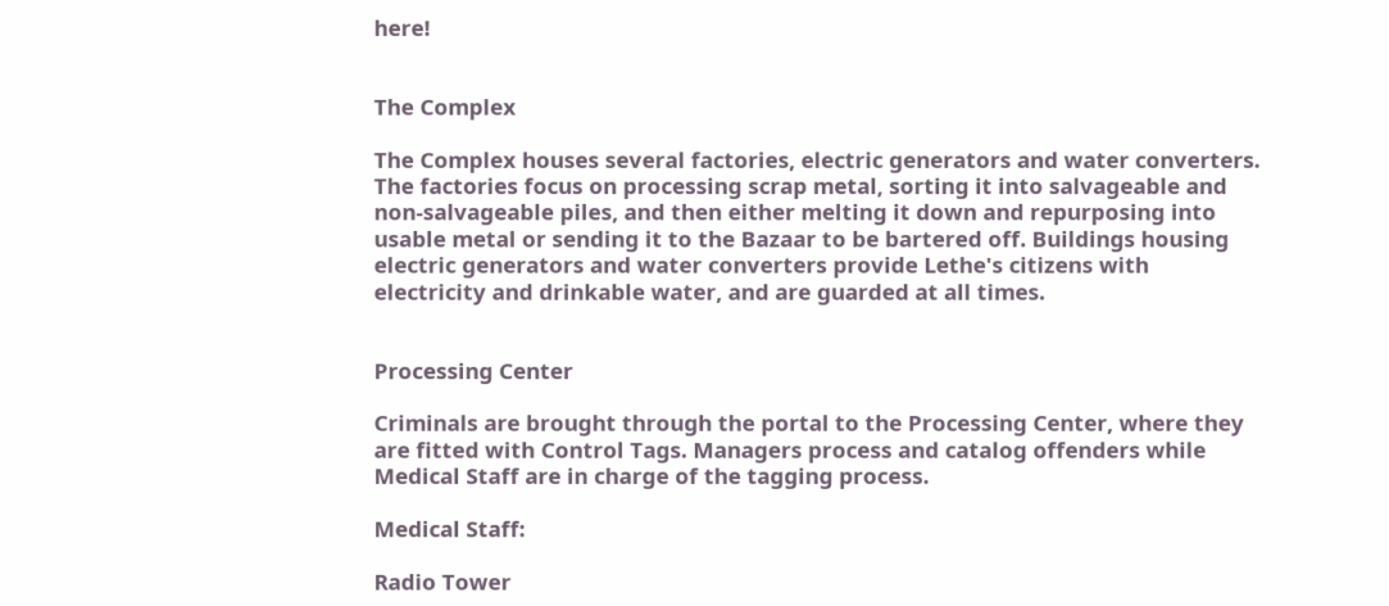here!


The Complex

The Complex houses several factories, electric generators and water converters. The factories focus on processing scrap metal, sorting it into salvageable and non-salvageable piles, and then either melting it down and repurposing into usable metal or sending it to the Bazaar to be bartered off. Buildings housing electric generators and water converters provide Lethe's citizens with electricity and drinkable water, and are guarded at all times.


Processing Center

Criminals are brought through the portal to the Processing Center, where they are fitted with Control Tags. Managers process and catalog offenders while Medical Staff are in charge of the tagging process.

Medical Staff:

Radio Tower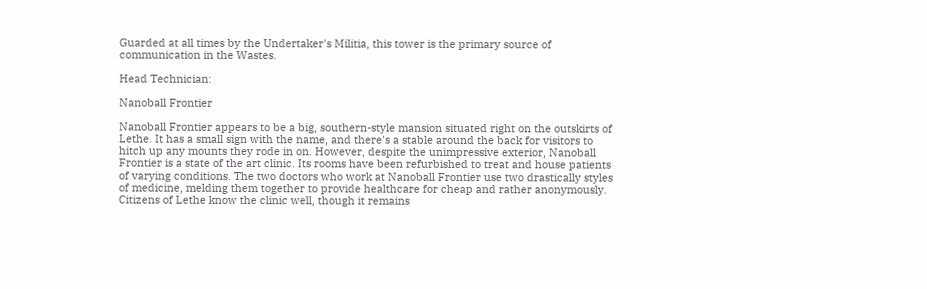Guarded at all times by the Undertaker's Militia, this tower is the primary source of communication in the Wastes.

Head Technician:

Nanoball Frontier

Nanoball Frontier appears to be a big, southern-style mansion situated right on the outskirts of Lethe. It has a small sign with the name, and there's a stable around the back for visitors to hitch up any mounts they rode in on. However, despite the unimpressive exterior, Nanoball Frontier is a state of the art clinic. Its rooms have been refurbished to treat and house patients of varying conditions. The two doctors who work at Nanoball Frontier use two drastically styles of medicine, melding them together to provide healthcare for cheap and rather anonymously. Citizens of Lethe know the clinic well, though it remains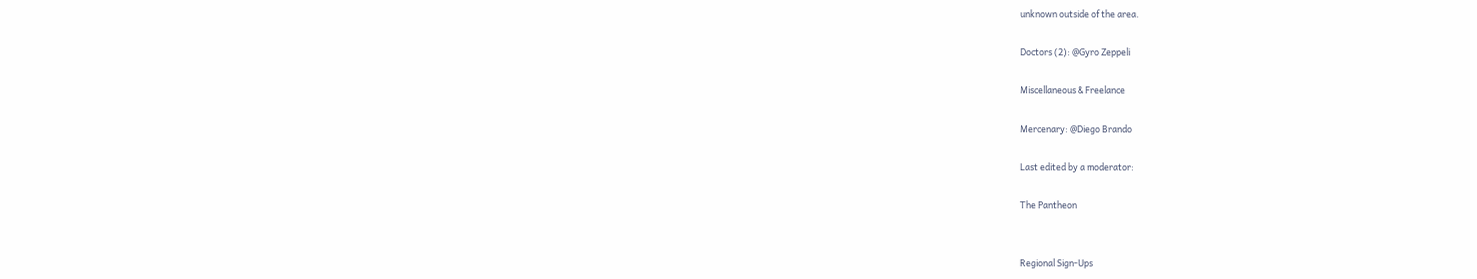unknown outside of the area.

Doctors (2): @Gyro Zeppeli

Miscellaneous & Freelance

Mercenary: @Diego Brando

Last edited by a moderator:

The Pantheon


Regional Sign-Ups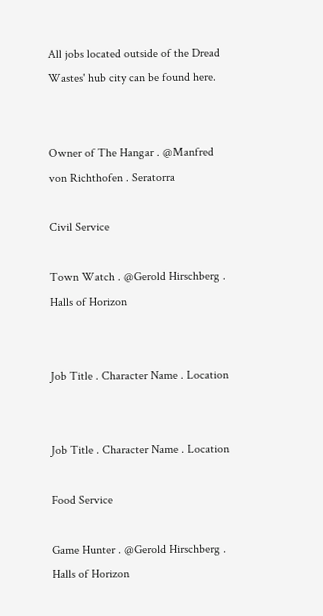All jobs located outside of the Dread Wastes' hub city can be found here.


Owner of The Hangar . @Manfred von Richthofen . Seratorra

Civil Service

Town Watch . @Gerold Hirschberg . Halls of Horizon


Job Title . Character Name . Location


Job Title . Character Name . Location

Food Service

Game Hunter . @Gerold Hirschberg . Halls of Horizon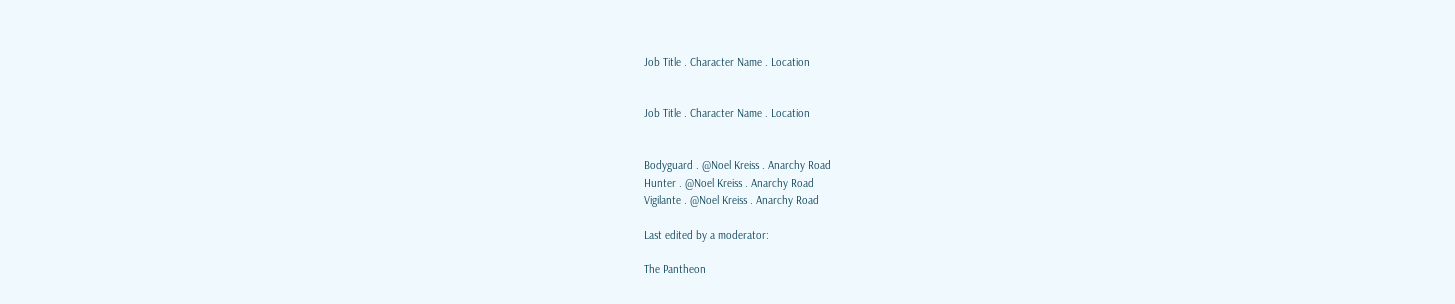Job Title . Character Name . Location


Job Title . Character Name . Location


Bodyguard . @Noel Kreiss . Anarchy Road
Hunter . @Noel Kreiss . Anarchy Road
Vigilante . @Noel Kreiss . Anarchy Road

Last edited by a moderator:

The Pantheon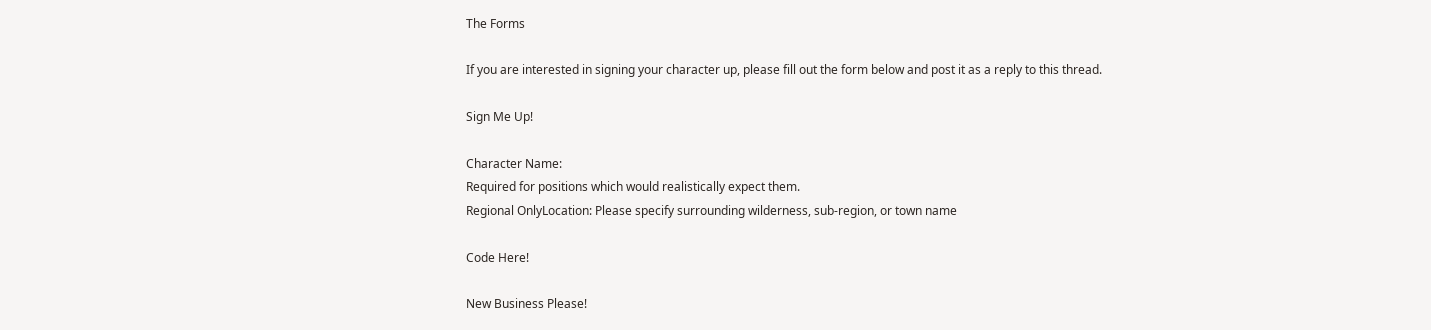The Forms

If you are interested in signing your character up, please fill out the form below and post it as a reply to this thread.

Sign Me Up!

Character Name:
Required for positions which would realistically expect them.
Regional OnlyLocation: Please specify surrounding wilderness, sub-region, or town name

Code Here!

New Business Please!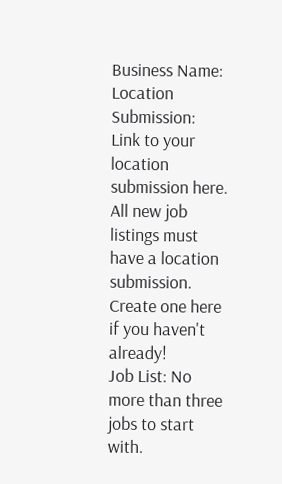Business Name:
Location Submission:
Link to your location submission here. All new job listings must have a location submission. Create one here if you haven't already!
Job List: No more than three jobs to start with.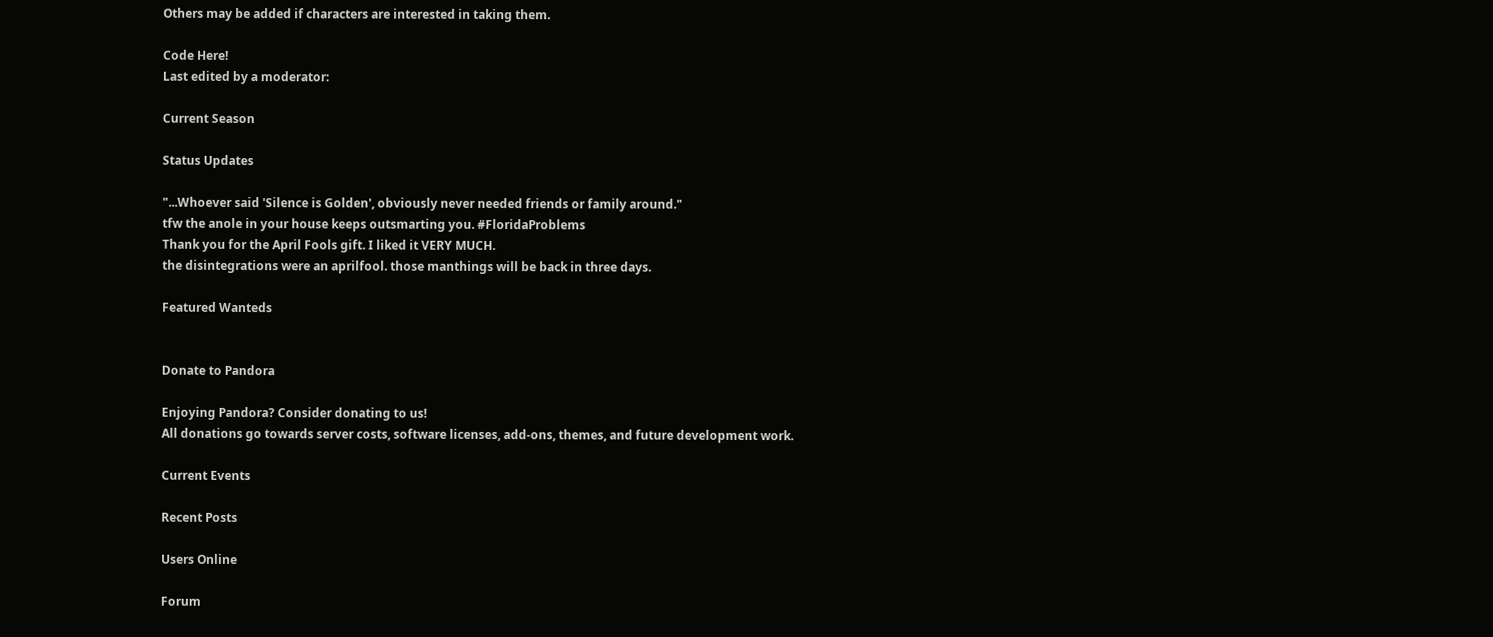Others may be added if characters are interested in taking them.

Code Here!
Last edited by a moderator:

Current Season

Status Updates

"...Whoever said 'Silence is Golden', obviously never needed friends or family around."
tfw the anole in your house keeps outsmarting you. #FloridaProblems
Thank you for the April Fools gift. I liked it VERY MUCH.
the disintegrations were an aprilfool. those manthings will be back in three days.

Featured Wanteds


Donate to Pandora

Enjoying Pandora? Consider donating to us!
All donations go towards server costs, software licenses, add-ons, themes, and future development work.

Current Events

Recent Posts

Users Online

Forum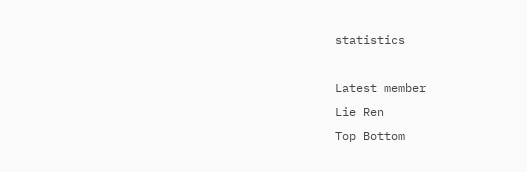statistics

Latest member
Lie Ren
Top Bottom